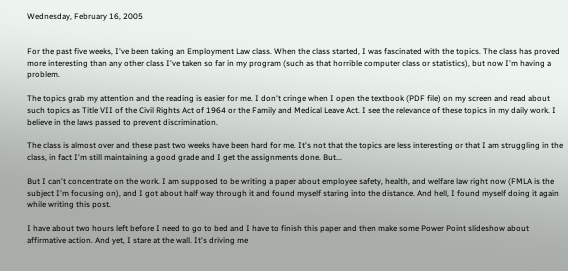Wednesday, February 16, 2005


For the past five weeks, I've been taking an Employment Law class. When the class started, I was fascinated with the topics. The class has proved more interesting than any other class I've taken so far in my program (such as that horrible computer class or statistics), but now I'm having a problem.

The topics grab my attention and the reading is easier for me. I don't cringe when I open the textbook (PDF file) on my screen and read about such topics as Title VII of the Civil Rights Act of 1964 or the Family and Medical Leave Act. I see the relevance of these topics in my daily work. I believe in the laws passed to prevent discrimination.

The class is almost over and these past two weeks have been hard for me. It's not that the topics are less interesting or that I am struggling in the class, in fact I'm still maintaining a good grade and I get the assignments done. But...

But I can't concentrate on the work. I am supposed to be writing a paper about employee safety, health, and welfare law right now (FMLA is the subject I'm focusing on), and I got about half way through it and found myself staring into the distance. And hell, I found myself doing it again while writing this post.

I have about two hours left before I need to go to bed and I have to finish this paper and then make some Power Point slideshow about affirmative action. And yet, I stare at the wall. It's driving me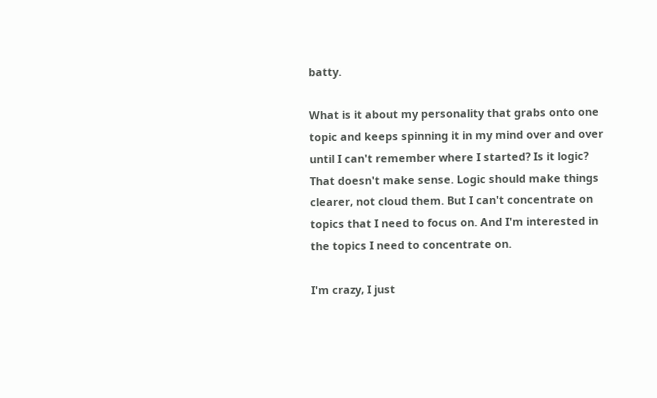batty.

What is it about my personality that grabs onto one topic and keeps spinning it in my mind over and over until I can't remember where I started? Is it logic? That doesn't make sense. Logic should make things clearer, not cloud them. But I can't concentrate on topics that I need to focus on. And I'm interested in the topics I need to concentrate on.

I'm crazy, I just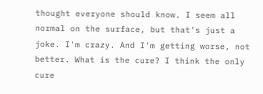thought everyone should know. I seem all normal on the surface, but that's just a joke. I'm crazy. And I'm getting worse, not better. What is the cure? I think the only cure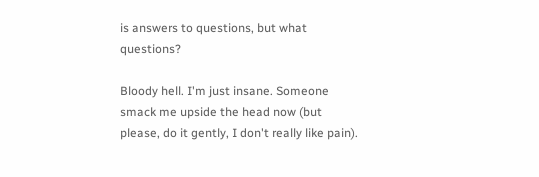is answers to questions, but what questions?

Bloody hell. I'm just insane. Someone smack me upside the head now (but please, do it gently, I don't really like pain).